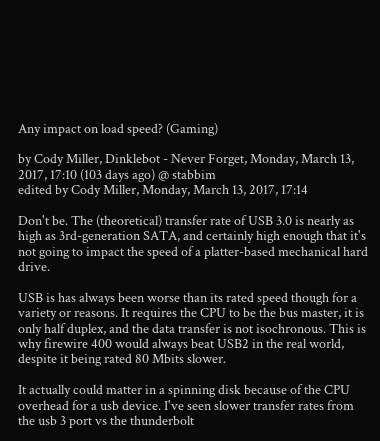Any impact on load speed? (Gaming)

by Cody Miller, Dinklebot - Never Forget, Monday, March 13, 2017, 17:10 (103 days ago) @ stabbim
edited by Cody Miller, Monday, March 13, 2017, 17:14

Don't be. The (theoretical) transfer rate of USB 3.0 is nearly as high as 3rd-generation SATA, and certainly high enough that it's not going to impact the speed of a platter-based mechanical hard drive.

USB is has always been worse than its rated speed though for a variety or reasons. It requires the CPU to be the bus master, it is only half duplex, and the data transfer is not isochronous. This is why firewire 400 would always beat USB2 in the real world, despite it being rated 80 Mbits slower.

It actually could matter in a spinning disk because of the CPU overhead for a usb device. I've seen slower transfer rates from the usb 3 port vs the thunderbolt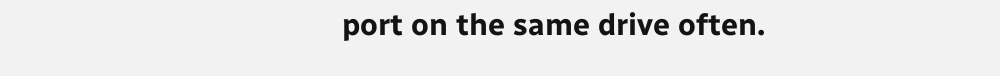port on the same drive often.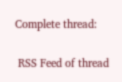Complete thread:

 RSS Feed of thread